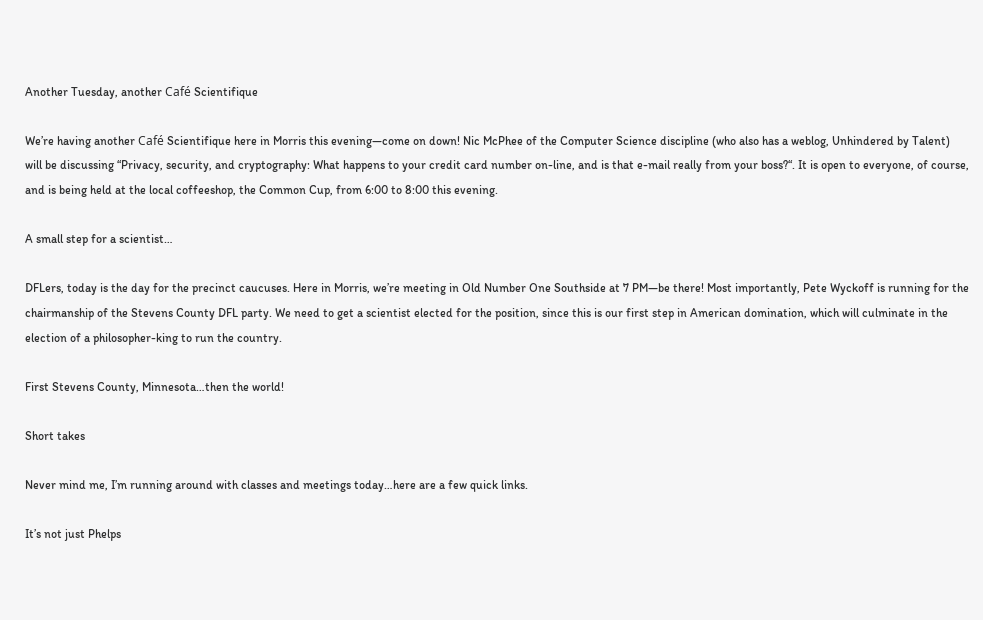Another Tuesday, another Café Scientifique

We’re having another Café Scientifique here in Morris this evening—come on down! Nic McPhee of the Computer Science discipline (who also has a weblog, Unhindered by Talent) will be discussing “Privacy, security, and cryptography: What happens to your credit card number on-line, and is that e-mail really from your boss?“. It is open to everyone, of course, and is being held at the local coffeeshop, the Common Cup, from 6:00 to 8:00 this evening.

A small step for a scientist…

DFLers, today is the day for the precinct caucuses. Here in Morris, we’re meeting in Old Number One Southside at 7 PM—be there! Most importantly, Pete Wyckoff is running for the chairmanship of the Stevens County DFL party. We need to get a scientist elected for the position, since this is our first step in American domination, which will culminate in the election of a philosopher-king to run the country.

First Stevens County, Minnesota…then the world!

Short takes

Never mind me, I’m running around with classes and meetings today…here are a few quick links.

It’s not just Phelps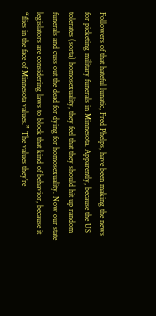Followers of that hateful lunatic, Fred Phelps, have been making the news for picketing military funerals in Minnesota. Apparently, because the US tolerates (sorta) homosexuality, they feel that they should hit up random funerals and cuss out the dead for dying for homosexuality. Now our state legislators are considering laws to block that kind of behavior, because it “flies in the face of Minnesota values.” The values they’re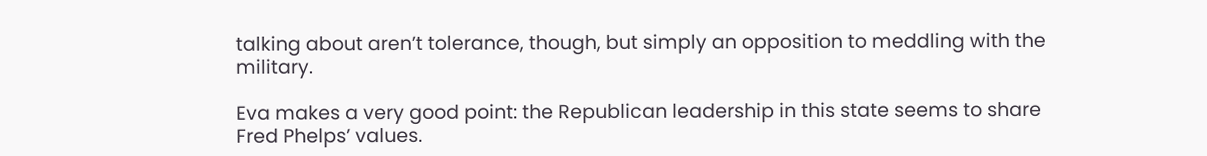talking about aren’t tolerance, though, but simply an opposition to meddling with the military.

Eva makes a very good point: the Republican leadership in this state seems to share Fred Phelps’ values.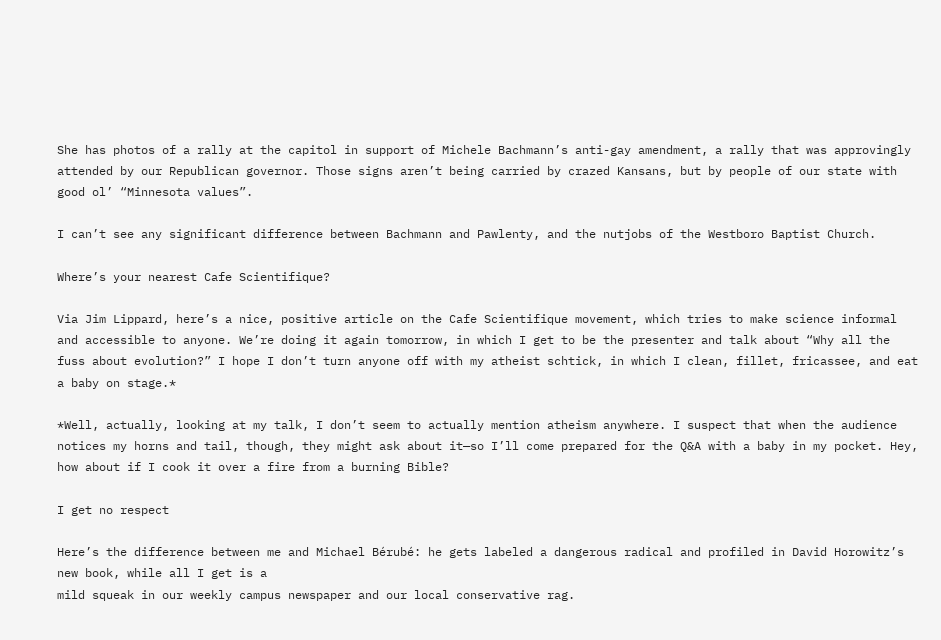She has photos of a rally at the capitol in support of Michele Bachmann’s anti-gay amendment, a rally that was approvingly attended by our Republican governor. Those signs aren’t being carried by crazed Kansans, but by people of our state with good ol’ “Minnesota values”.

I can’t see any significant difference between Bachmann and Pawlenty, and the nutjobs of the Westboro Baptist Church.

Where’s your nearest Cafe Scientifique?

Via Jim Lippard, here’s a nice, positive article on the Cafe Scientifique movement, which tries to make science informal and accessible to anyone. We’re doing it again tomorrow, in which I get to be the presenter and talk about “Why all the fuss about evolution?” I hope I don’t turn anyone off with my atheist schtick, in which I clean, fillet, fricassee, and eat a baby on stage.*

*Well, actually, looking at my talk, I don’t seem to actually mention atheism anywhere. I suspect that when the audience notices my horns and tail, though, they might ask about it—so I’ll come prepared for the Q&A with a baby in my pocket. Hey, how about if I cook it over a fire from a burning Bible?

I get no respect

Here’s the difference between me and Michael Bérubé: he gets labeled a dangerous radical and profiled in David Horowitz’s new book, while all I get is a
mild squeak in our weekly campus newspaper and our local conservative rag.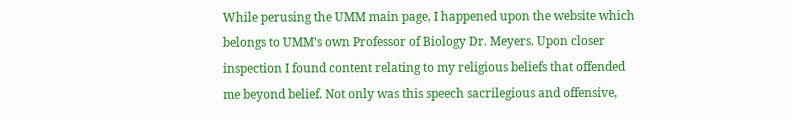While perusing the UMM main page, I happened upon the website which belongs to UMM’s own Professor of Biology Dr. Meyers. Upon closer inspection I found content relating to my religious beliefs that offended me beyond belief. Not only was this speech sacrilegious and offensive,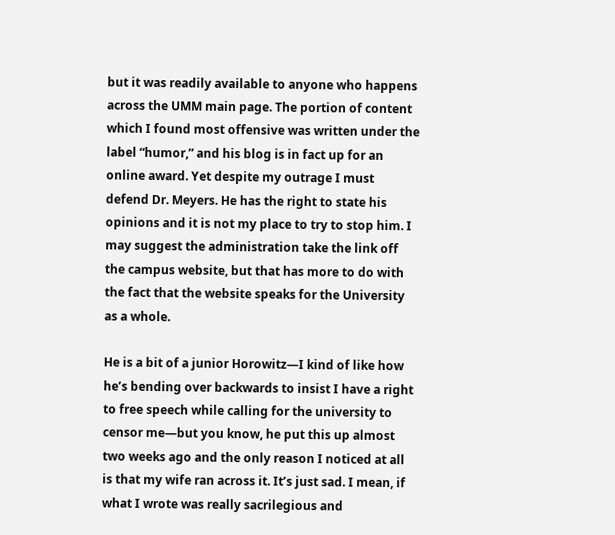but it was readily available to anyone who happens across the UMM main page. The portion of content which I found most offensive was written under the label “humor,” and his blog is in fact up for an online award. Yet despite my outrage I must defend Dr. Meyers. He has the right to state his opinions and it is not my place to try to stop him. I may suggest the administration take the link off the campus website, but that has more to do with the fact that the website speaks for the University as a whole.

He is a bit of a junior Horowitz—I kind of like how he’s bending over backwards to insist I have a right to free speech while calling for the university to censor me—but you know, he put this up almost two weeks ago and the only reason I noticed at all is that my wife ran across it. It’s just sad. I mean, if what I wrote was really sacrilegious and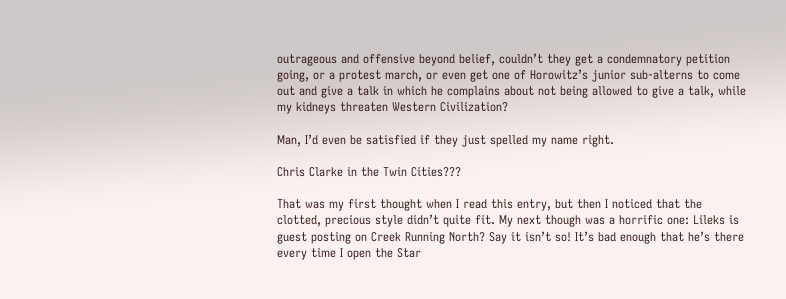outrageous and offensive beyond belief, couldn’t they get a condemnatory petition going, or a protest march, or even get one of Horowitz’s junior sub-alterns to come out and give a talk in which he complains about not being allowed to give a talk, while my kidneys threaten Western Civilization?

Man, I’d even be satisfied if they just spelled my name right.

Chris Clarke in the Twin Cities???

That was my first thought when I read this entry, but then I noticed that the clotted, precious style didn’t quite fit. My next though was a horrific one: Lileks is guest posting on Creek Running North? Say it isn’t so! It’s bad enough that he’s there every time I open the Star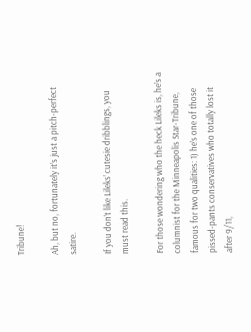Tribune!

Ah, but no, fortunately it’s just a pitch-perfect satire.

If you don’t like Lileks’ cutesie dribblings, you must read this.

For those wondering who the heck Lileks is, he’s a columnist for the Minneapolis Star-Tribune, famous for two qualities: 1) he’s one of those pissed-pants conservatives who totally lost it after 9/11,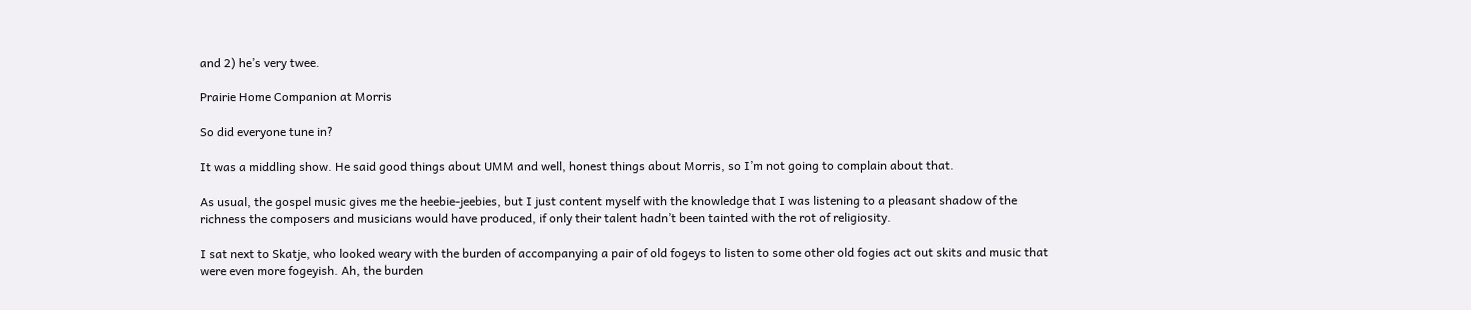and 2) he’s very twee.

Prairie Home Companion at Morris

So did everyone tune in?

It was a middling show. He said good things about UMM and well, honest things about Morris, so I’m not going to complain about that.

As usual, the gospel music gives me the heebie-jeebies, but I just content myself with the knowledge that I was listening to a pleasant shadow of the richness the composers and musicians would have produced, if only their talent hadn’t been tainted with the rot of religiosity.

I sat next to Skatje, who looked weary with the burden of accompanying a pair of old fogeys to listen to some other old fogies act out skits and music that were even more fogeyish. Ah, the burden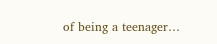of being a teenager…